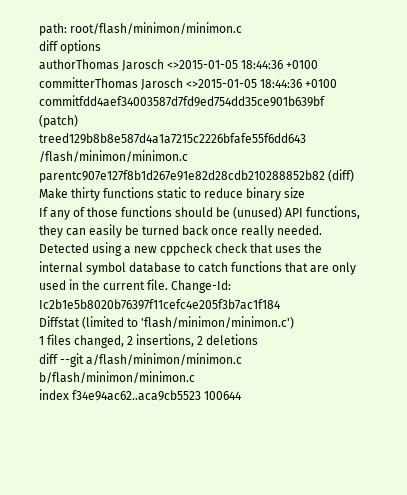path: root/flash/minimon/minimon.c
diff options
authorThomas Jarosch <>2015-01-05 18:44:36 +0100
committerThomas Jarosch <>2015-01-05 18:44:36 +0100
commitfdd4aef34003587d7fd9ed754dd35ce901b639bf (patch)
treed129b8b8e587d4a1a7215c2226bfafe55f6dd643 /flash/minimon/minimon.c
parentc907e127f8b1d267e91e82d28cdb210288852b82 (diff)
Make thirty functions static to reduce binary size
If any of those functions should be (unused) API functions, they can easily be turned back once really needed. Detected using a new cppcheck check that uses the internal symbol database to catch functions that are only used in the current file. Change-Id: Ic2b1e5b8020b76397f11cefc4e205f3b7ac1f184
Diffstat (limited to 'flash/minimon/minimon.c')
1 files changed, 2 insertions, 2 deletions
diff --git a/flash/minimon/minimon.c b/flash/minimon/minimon.c
index f34e94ac62..aca9cb5523 100644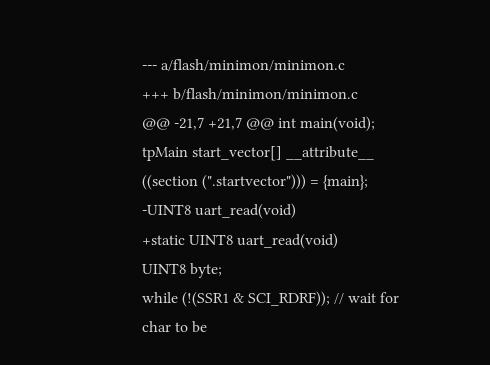--- a/flash/minimon/minimon.c
+++ b/flash/minimon/minimon.c
@@ -21,7 +21,7 @@ int main(void);
tpMain start_vector[] __attribute__ ((section (".startvector"))) = {main};
-UINT8 uart_read(void)
+static UINT8 uart_read(void)
UINT8 byte;
while (!(SSR1 & SCI_RDRF)); // wait for char to be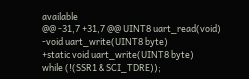available
@@ -31,7 +31,7 @@ UINT8 uart_read(void)
-void uart_write(UINT8 byte)
+static void uart_write(UINT8 byte)
while (!(SSR1 & SCI_TDRE));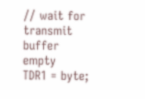// wait for transmit buffer empty
TDR1 = byte;